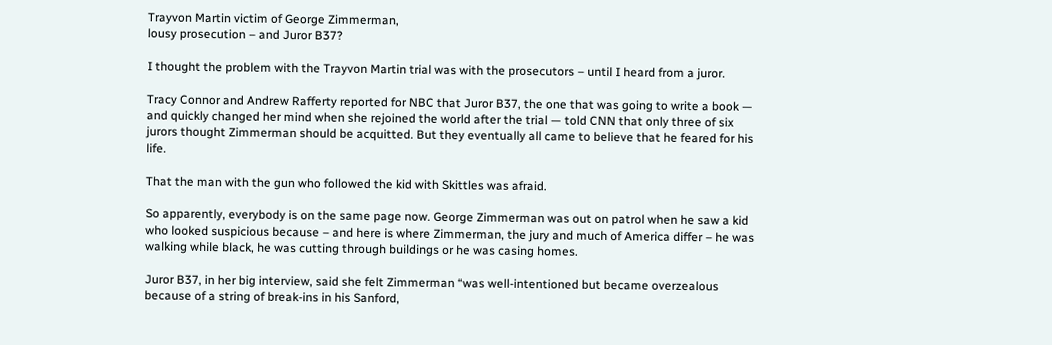Trayvon Martin victim of George Zimmerman,
lousy prosecution – and Juror B37?

I thought the problem with the Trayvon Martin trial was with the prosecutors – until I heard from a juror.

Tracy Connor and Andrew Rafferty reported for NBC that Juror B37, the one that was going to write a book — and quickly changed her mind when she rejoined the world after the trial — told CNN that only three of six jurors thought Zimmerman should be acquitted. But they eventually all came to believe that he feared for his life.

That the man with the gun who followed the kid with Skittles was afraid.

So apparently, everybody is on the same page now. George Zimmerman was out on patrol when he saw a kid who looked suspicious because – and here is where Zimmerman, the jury and much of America differ – he was walking while black, he was cutting through buildings or he was casing homes.

Juror B37, in her big interview, said she felt Zimmerman “was well-intentioned but became overzealous because of a string of break-ins in his Sanford,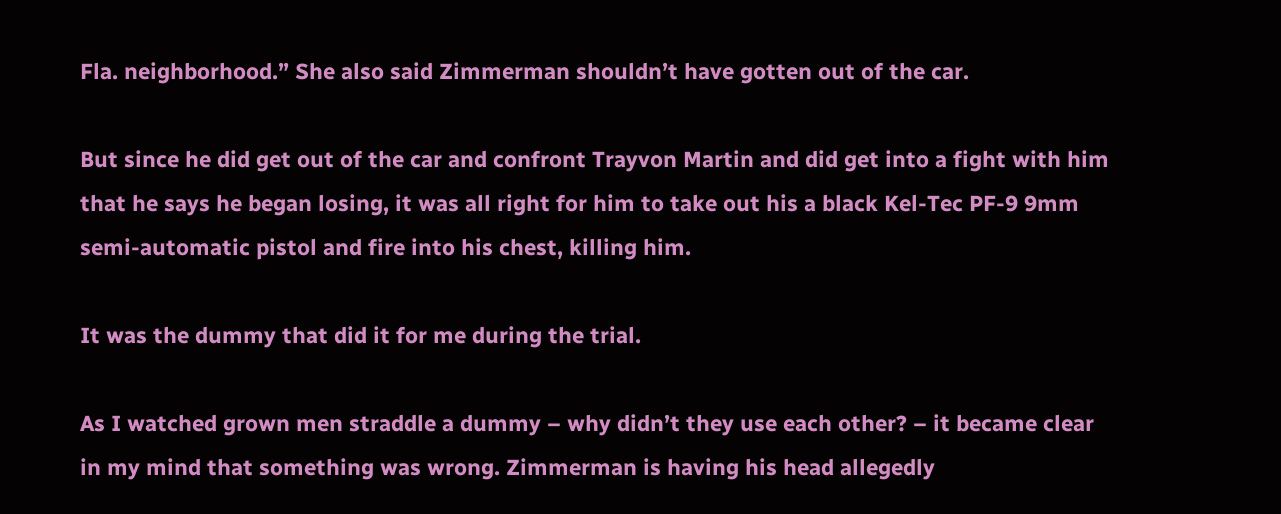Fla. neighborhood.” She also said Zimmerman shouldn’t have gotten out of the car.

But since he did get out of the car and confront Trayvon Martin and did get into a fight with him that he says he began losing, it was all right for him to take out his a black Kel-Tec PF-9 9mm semi-automatic pistol and fire into his chest, killing him.

It was the dummy that did it for me during the trial.

As I watched grown men straddle a dummy – why didn’t they use each other? – it became clear in my mind that something was wrong. Zimmerman is having his head allegedly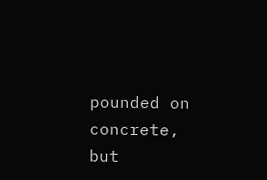pounded on concrete, but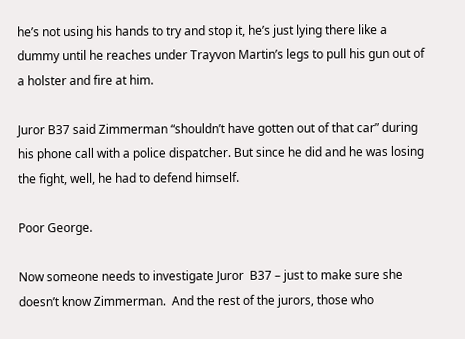he’s not using his hands to try and stop it, he’s just lying there like a dummy until he reaches under Trayvon Martin’s legs to pull his gun out of a holster and fire at him.

Juror B37 said Zimmerman “shouldn’t have gotten out of that car” during his phone call with a police dispatcher. But since he did and he was losing the fight, well, he had to defend himself.

Poor George.

Now someone needs to investigate Juror  B37 – just to make sure she doesn’t know Zimmerman.  And the rest of the jurors, those who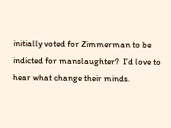initially voted for Zimmerman to be indicted for manslaughter?  I’d love to hear what change their minds.